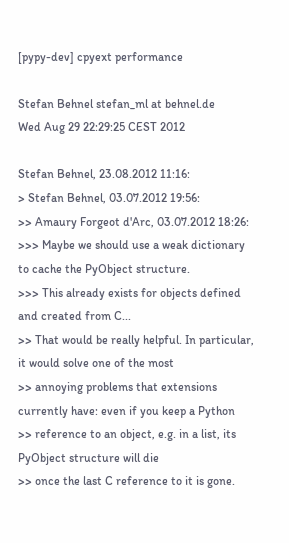[pypy-dev] cpyext performance

Stefan Behnel stefan_ml at behnel.de
Wed Aug 29 22:29:25 CEST 2012

Stefan Behnel, 23.08.2012 11:16:
> Stefan Behnel, 03.07.2012 19:56:
>> Amaury Forgeot d'Arc, 03.07.2012 18:26:
>>> Maybe we should use a weak dictionary to cache the PyObject structure.
>>> This already exists for objects defined and created from C...
>> That would be really helpful. In particular, it would solve one of the most
>> annoying problems that extensions currently have: even if you keep a Python
>> reference to an object, e.g. in a list, its PyObject structure will die
>> once the last C reference to it is gone.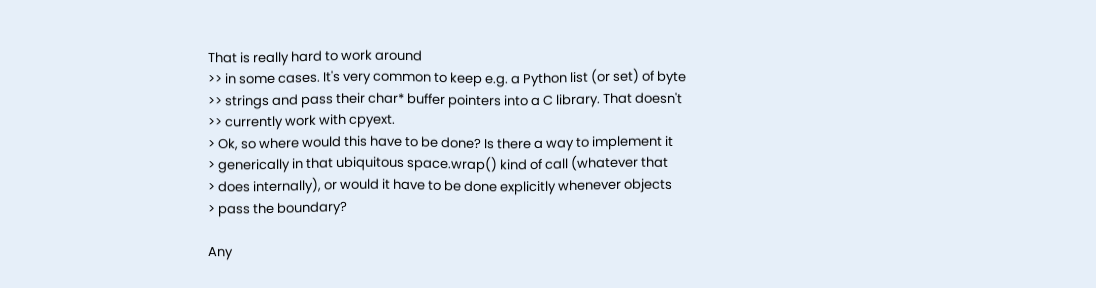That is really hard to work around
>> in some cases. It's very common to keep e.g. a Python list (or set) of byte
>> strings and pass their char* buffer pointers into a C library. That doesn't
>> currently work with cpyext.
> Ok, so where would this have to be done? Is there a way to implement it
> generically in that ubiquitous space.wrap() kind of call (whatever that
> does internally), or would it have to be done explicitly whenever objects
> pass the boundary?

Any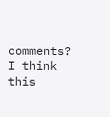comments? I think this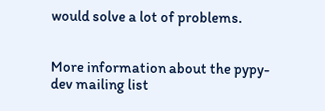would solve a lot of problems.


More information about the pypy-dev mailing list